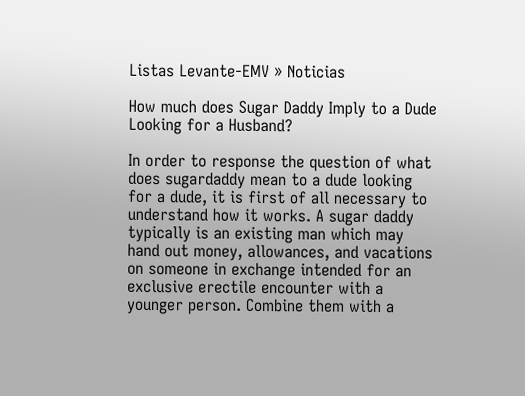Listas Levante-EMV » Noticias

How much does Sugar Daddy Imply to a Dude Looking for a Husband?

In order to response the question of what does sugardaddy mean to a dude looking for a dude, it is first of all necessary to understand how it works. A sugar daddy typically is an existing man which may hand out money, allowances, and vacations on someone in exchange intended for an exclusive erectile encounter with a younger person. Combine them with a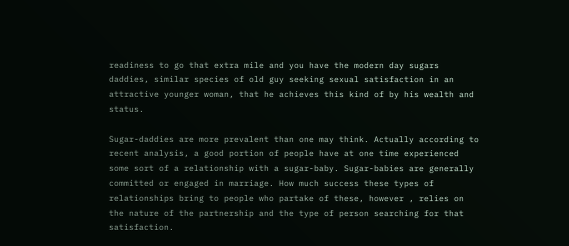readiness to go that extra mile and you have the modern day sugars daddies, similar species of old guy seeking sexual satisfaction in an attractive younger woman, that he achieves this kind of by his wealth and status.

Sugar-daddies are more prevalent than one may think. Actually according to recent analysis, a good portion of people have at one time experienced some sort of a relationship with a sugar-baby. Sugar-babies are generally committed or engaged in marriage. How much success these types of relationships bring to people who partake of these, however , relies on the nature of the partnership and the type of person searching for that satisfaction.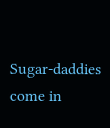Sugar-daddies come in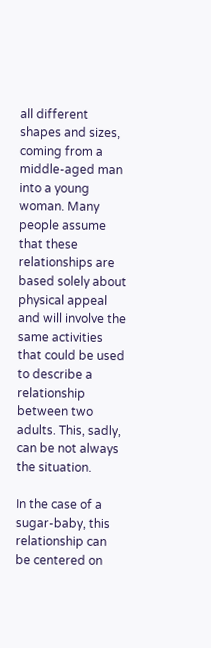all different shapes and sizes, coming from a middle-aged man into a young woman. Many people assume that these relationships are based solely about physical appeal and will involve the same activities that could be used to describe a relationship between two adults. This, sadly, can be not always the situation.

In the case of a sugar-baby, this relationship can be centered on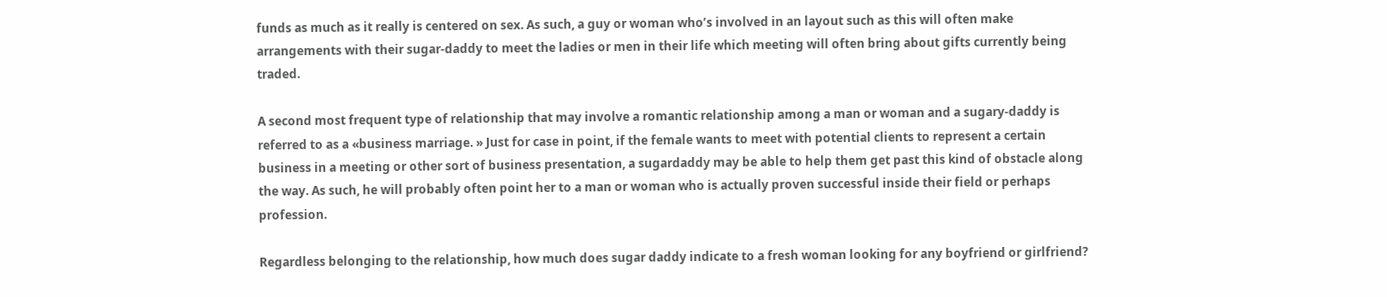funds as much as it really is centered on sex. As such, a guy or woman who’s involved in an layout such as this will often make arrangements with their sugar-daddy to meet the ladies or men in their life which meeting will often bring about gifts currently being traded.

A second most frequent type of relationship that may involve a romantic relationship among a man or woman and a sugary-daddy is referred to as a «business marriage. » Just for case in point, if the female wants to meet with potential clients to represent a certain business in a meeting or other sort of business presentation, a sugardaddy may be able to help them get past this kind of obstacle along the way. As such, he will probably often point her to a man or woman who is actually proven successful inside their field or perhaps profession.

Regardless belonging to the relationship, how much does sugar daddy indicate to a fresh woman looking for any boyfriend or girlfriend?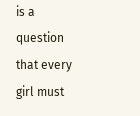is a question that every girl must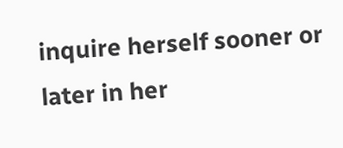inquire herself sooner or later in her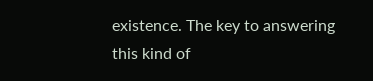existence. The key to answering this kind of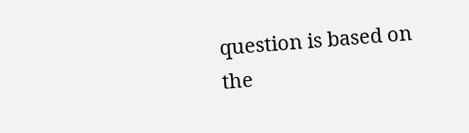question is based on the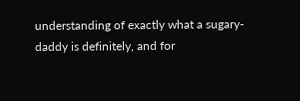understanding of exactly what a sugary-daddy is definitely, and for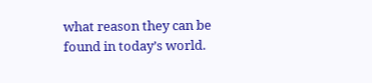what reason they can be found in today’s world.